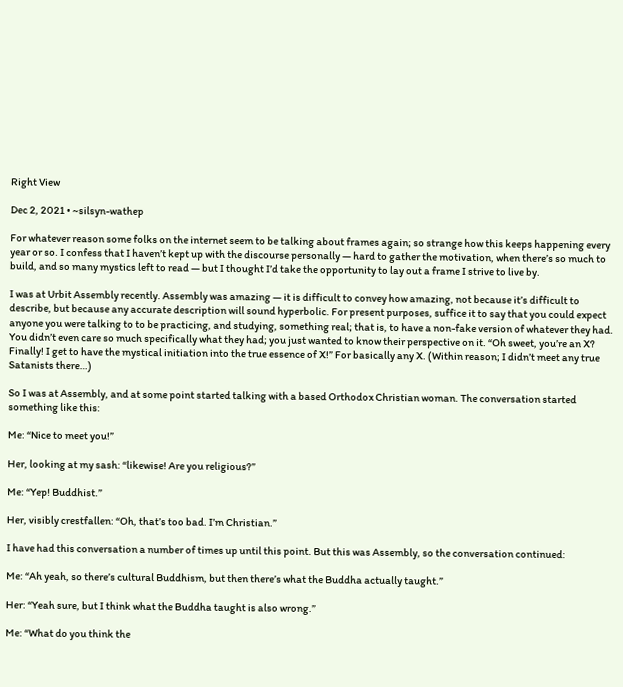Right View

Dec 2, 2021 • ~silsyn-wathep

For whatever reason some folks on the internet seem to be talking about frames again; so strange how this keeps happening every year or so. I confess that I haven’t kept up with the discourse personally — hard to gather the motivation, when there’s so much to build, and so many mystics left to read — but I thought I’d take the opportunity to lay out a frame I strive to live by.

I was at Urbit Assembly recently. Assembly was amazing — it is difficult to convey how amazing, not because it’s difficult to describe, but because any accurate description will sound hyperbolic. For present purposes, suffice it to say that you could expect anyone you were talking to to be practicing, and studying, something real; that is, to have a non-fake version of whatever they had. You didn’t even care so much specifically what they had; you just wanted to know their perspective on it. “Oh sweet, you’re an X? Finally! I get to have the mystical initiation into the true essence of X!” For basically any X. (Within reason; I didn’t meet any true Satanists there…)

So I was at Assembly, and at some point started talking with a based Orthodox Christian woman. The conversation started something like this:

Me: “Nice to meet you!”

Her, looking at my sash: “likewise! Are you religious?”

Me: “Yep! Buddhist.”

Her, visibly crestfallen: “Oh, that’s too bad. I’m Christian.”

I have had this conversation a number of times up until this point. But this was Assembly, so the conversation continued:

Me: “Ah yeah, so there’s cultural Buddhism, but then there’s what the Buddha actually taught.”

Her: “Yeah sure, but I think what the Buddha taught is also wrong.”

Me: “What do you think the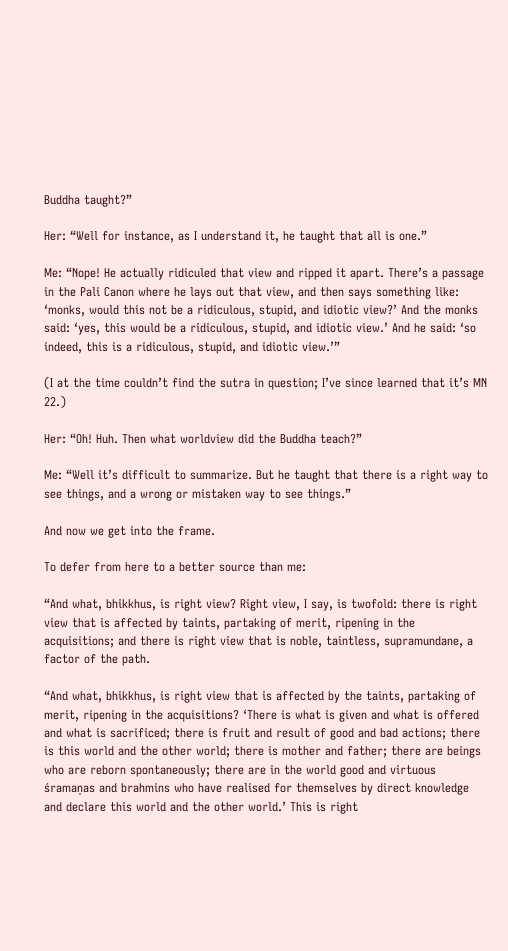Buddha taught?”

Her: “Well for instance, as I understand it, he taught that all is one.”

Me: “Nope! He actually ridiculed that view and ripped it apart. There’s a passage in the Pali Canon where he lays out that view, and then says something like: ‘monks, would this not be a ridiculous, stupid, and idiotic view?’ And the monks said: ‘yes, this would be a ridiculous, stupid, and idiotic view.’ And he said: ‘so indeed, this is a ridiculous, stupid, and idiotic view.’”

(I at the time couldn’t find the sutra in question; I’ve since learned that it’s MN 22.)

Her: “Oh! Huh. Then what worldview did the Buddha teach?”

Me: “Well it’s difficult to summarize. But he taught that there is a right way to see things, and a wrong or mistaken way to see things.”

And now we get into the frame.

To defer from here to a better source than me:

“And what, bhikkhus, is right view? Right view, I say, is twofold: there is right view that is affected by taints, partaking of merit, ripening in the acquisitions; and there is right view that is noble, taintless, supramundane, a factor of the path.

“And what, bhikkhus, is right view that is affected by the taints, partaking of merit, ripening in the acquisitions? ‘There is what is given and what is offered and what is sacrificed; there is fruit and result of good and bad actions; there is this world and the other world; there is mother and father; there are beings who are reborn spontaneously; there are in the world good and virtuous śramaṇas and brahmins who have realised for themselves by direct knowledge and declare this world and the other world.’ This is right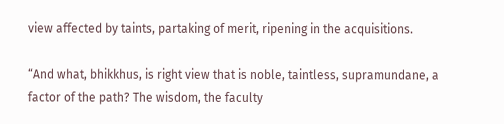view affected by taints, partaking of merit, ripening in the acquisitions.

“And what, bhikkhus, is right view that is noble, taintless, supramundane, a factor of the path? The wisdom, the faculty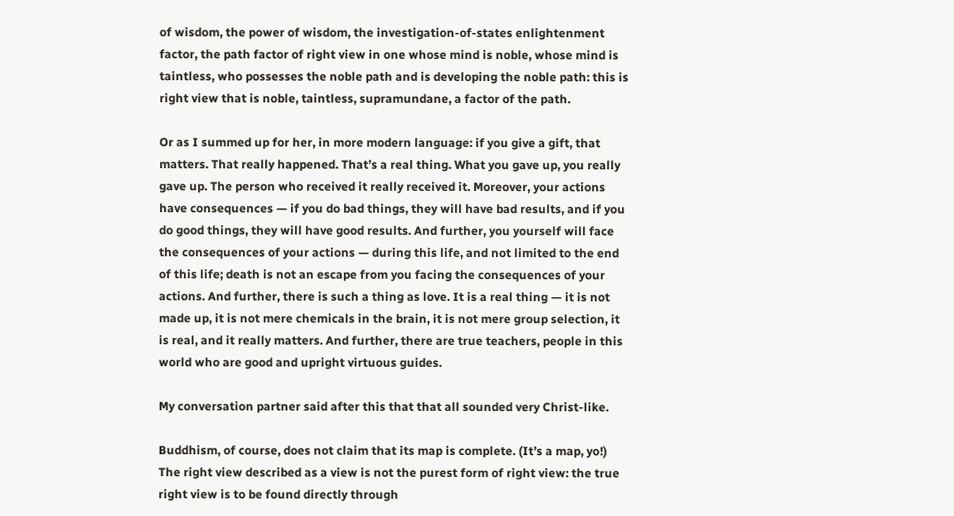of wisdom, the power of wisdom, the investigation-of-states enlightenment factor, the path factor of right view in one whose mind is noble, whose mind is taintless, who possesses the noble path and is developing the noble path: this is right view that is noble, taintless, supramundane, a factor of the path.

Or as I summed up for her, in more modern language: if you give a gift, that matters. That really happened. That’s a real thing. What you gave up, you really gave up. The person who received it really received it. Moreover, your actions have consequences — if you do bad things, they will have bad results, and if you do good things, they will have good results. And further, you yourself will face the consequences of your actions — during this life, and not limited to the end of this life; death is not an escape from you facing the consequences of your actions. And further, there is such a thing as love. It is a real thing — it is not made up, it is not mere chemicals in the brain, it is not mere group selection, it is real, and it really matters. And further, there are true teachers, people in this world who are good and upright virtuous guides.

My conversation partner said after this that that all sounded very Christ-like.

Buddhism, of course, does not claim that its map is complete. (It’s a map, yo!) The right view described as a view is not the purest form of right view: the true right view is to be found directly through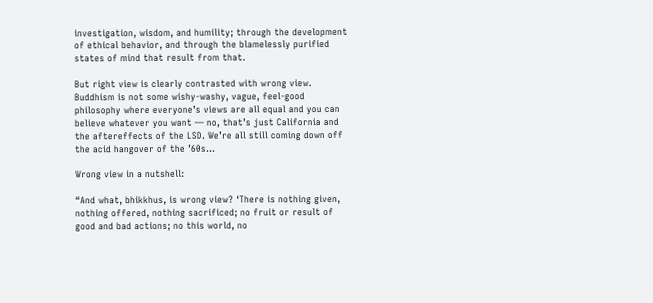investigation, wisdom, and humility; through the development of ethical behavior, and through the blamelessly purified states of mind that result from that.

But right view is clearly contrasted with wrong view. Buddhism is not some wishy-washy, vague, feel-good philosophy where everyone’s views are all equal and you can believe whatever you want — no, that’s just California and the aftereffects of the LSD. We’re all still coming down off the acid hangover of the ’60s…

Wrong view in a nutshell:

“And what, bhikkhus, is wrong view? ‘There is nothing given, nothing offered, nothing sacrificed; no fruit or result of good and bad actions; no this world, no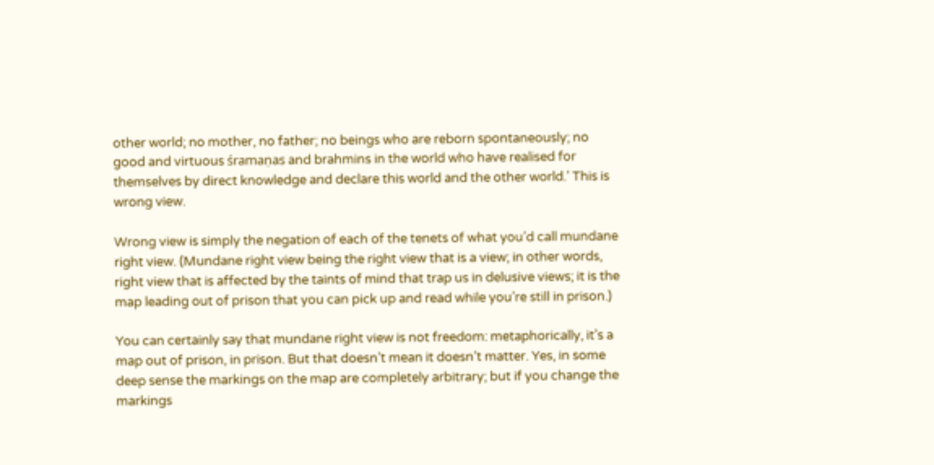other world; no mother, no father; no beings who are reborn spontaneously; no good and virtuous śramaṇas and brahmins in the world who have realised for themselves by direct knowledge and declare this world and the other world.’ This is wrong view.

Wrong view is simply the negation of each of the tenets of what you’d call mundane right view. (Mundane right view being the right view that is a view; in other words, right view that is affected by the taints of mind that trap us in delusive views; it is the map leading out of prison that you can pick up and read while you’re still in prison.)

You can certainly say that mundane right view is not freedom: metaphorically, it’s a map out of prison, in prison. But that doesn’t mean it doesn’t matter. Yes, in some deep sense the markings on the map are completely arbitrary; but if you change the markings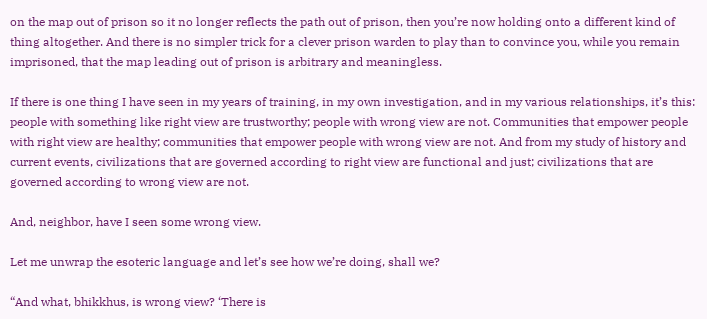on the map out of prison so it no longer reflects the path out of prison, then you’re now holding onto a different kind of thing altogether. And there is no simpler trick for a clever prison warden to play than to convince you, while you remain imprisoned, that the map leading out of prison is arbitrary and meaningless.

If there is one thing I have seen in my years of training, in my own investigation, and in my various relationships, it’s this: people with something like right view are trustworthy; people with wrong view are not. Communities that empower people with right view are healthy; communities that empower people with wrong view are not. And from my study of history and current events, civilizations that are governed according to right view are functional and just; civilizations that are governed according to wrong view are not.

And, neighbor, have I seen some wrong view.

Let me unwrap the esoteric language and let’s see how we’re doing, shall we?

“And what, bhikkhus, is wrong view? ‘There is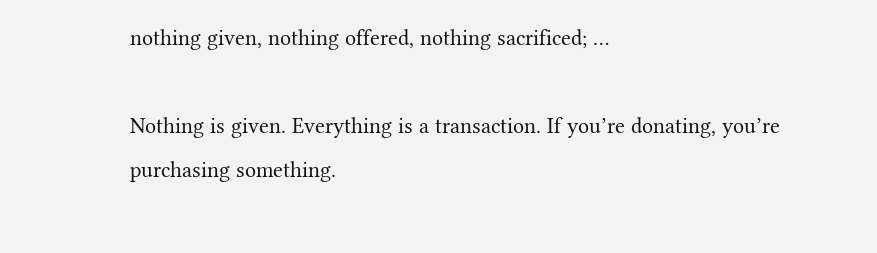nothing given, nothing offered, nothing sacrificed; …

Nothing is given. Everything is a transaction. If you’re donating, you’re purchasing something.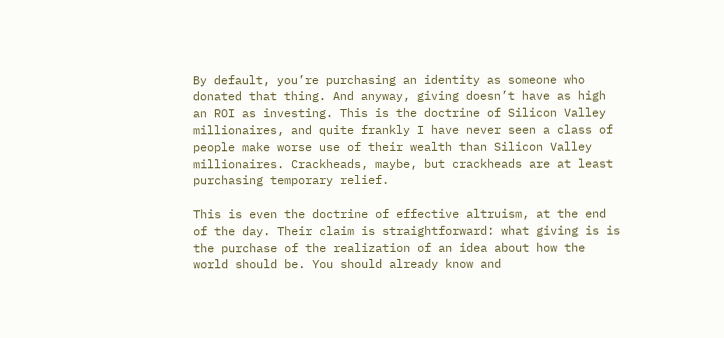By default, you’re purchasing an identity as someone who donated that thing. And anyway, giving doesn’t have as high an ROI as investing. This is the doctrine of Silicon Valley millionaires, and quite frankly I have never seen a class of people make worse use of their wealth than Silicon Valley millionaires. Crackheads, maybe, but crackheads are at least purchasing temporary relief.

This is even the doctrine of effective altruism, at the end of the day. Their claim is straightforward: what giving is is the purchase of the realization of an idea about how the world should be. You should already know and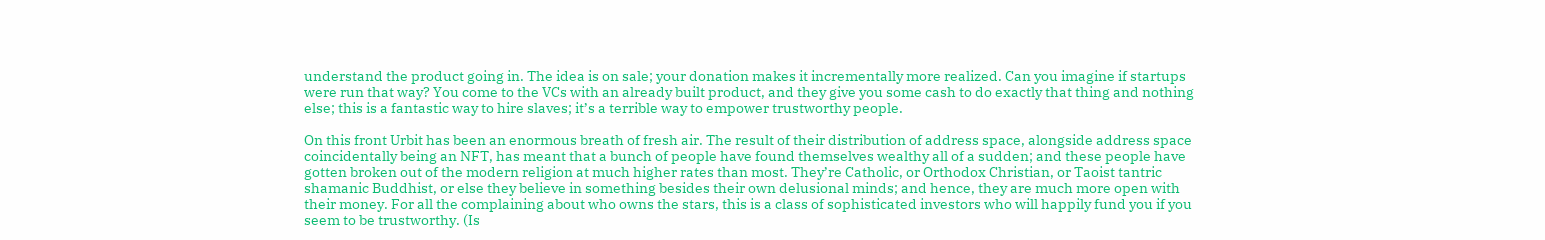understand the product going in. The idea is on sale; your donation makes it incrementally more realized. Can you imagine if startups were run that way? You come to the VCs with an already built product, and they give you some cash to do exactly that thing and nothing else; this is a fantastic way to hire slaves; it’s a terrible way to empower trustworthy people.

On this front Urbit has been an enormous breath of fresh air. The result of their distribution of address space, alongside address space coincidentally being an NFT, has meant that a bunch of people have found themselves wealthy all of a sudden; and these people have gotten broken out of the modern religion at much higher rates than most. They’re Catholic, or Orthodox Christian, or Taoist tantric shamanic Buddhist, or else they believe in something besides their own delusional minds; and hence, they are much more open with their money. For all the complaining about who owns the stars, this is a class of sophisticated investors who will happily fund you if you seem to be trustworthy. (Is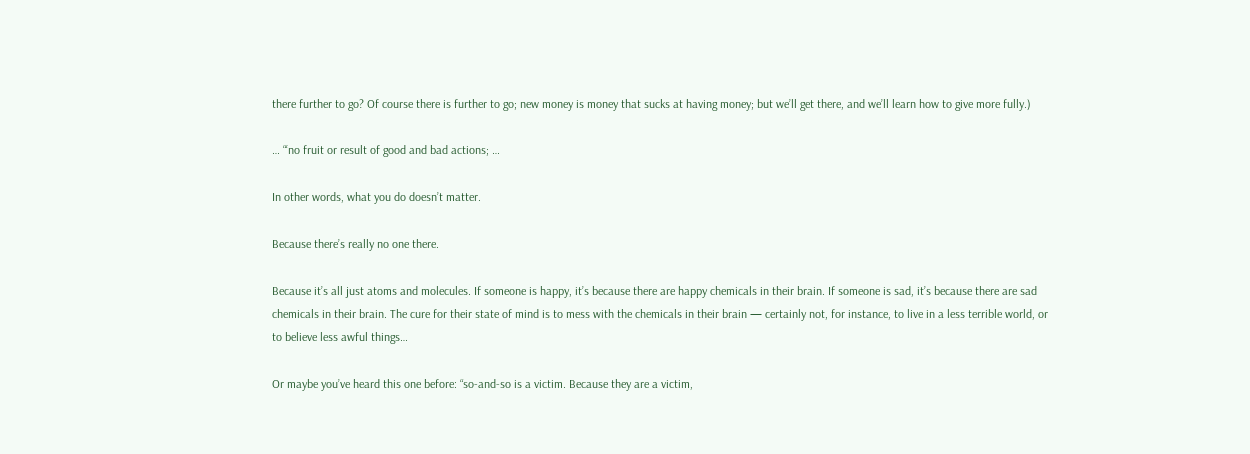there further to go? Of course there is further to go; new money is money that sucks at having money; but we’ll get there, and we’ll learn how to give more fully.)

… “‘no fruit or result of good and bad actions; …

In other words, what you do doesn’t matter.

Because there’s really no one there.

Because it’s all just atoms and molecules. If someone is happy, it’s because there are happy chemicals in their brain. If someone is sad, it’s because there are sad chemicals in their brain. The cure for their state of mind is to mess with the chemicals in their brain — certainly not, for instance, to live in a less terrible world, or to believe less awful things…

Or maybe you’ve heard this one before: “so-and-so is a victim. Because they are a victim,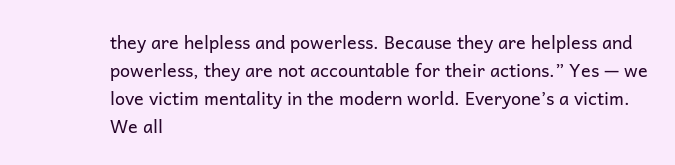they are helpless and powerless. Because they are helpless and powerless, they are not accountable for their actions.” Yes — we love victim mentality in the modern world. Everyone’s a victim. We all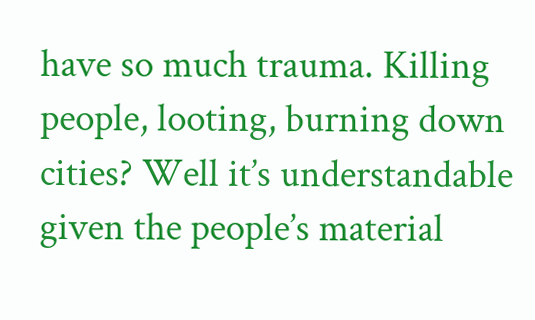have so much trauma. Killing people, looting, burning down cities? Well it’s understandable given the people’s material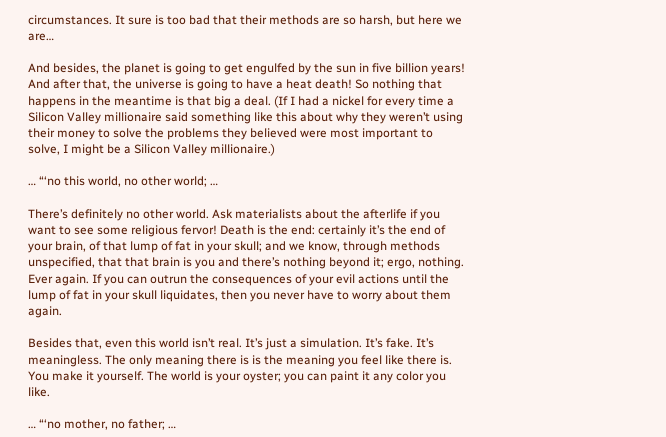circumstances. It sure is too bad that their methods are so harsh, but here we are…

And besides, the planet is going to get engulfed by the sun in five billion years! And after that, the universe is going to have a heat death! So nothing that happens in the meantime is that big a deal. (If I had a nickel for every time a Silicon Valley millionaire said something like this about why they weren’t using their money to solve the problems they believed were most important to solve, I might be a Silicon Valley millionaire.)

… “‘no this world, no other world; …

There’s definitely no other world. Ask materialists about the afterlife if you want to see some religious fervor! Death is the end: certainly it’s the end of your brain, of that lump of fat in your skull; and we know, through methods unspecified, that that brain is you and there’s nothing beyond it; ergo, nothing. Ever again. If you can outrun the consequences of your evil actions until the lump of fat in your skull liquidates, then you never have to worry about them again.

Besides that, even this world isn’t real. It’s just a simulation. It’s fake. It’s meaningless. The only meaning there is is the meaning you feel like there is. You make it yourself. The world is your oyster; you can paint it any color you like.

… “‘no mother, no father; …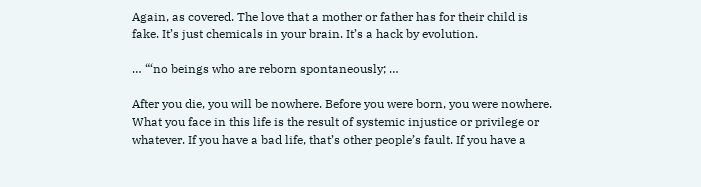Again, as covered. The love that a mother or father has for their child is fake. It’s just chemicals in your brain. It’s a hack by evolution.

… “‘no beings who are reborn spontaneously; …

After you die, you will be nowhere. Before you were born, you were nowhere. What you face in this life is the result of systemic injustice or privilege or whatever. If you have a bad life, that’s other people’s fault. If you have a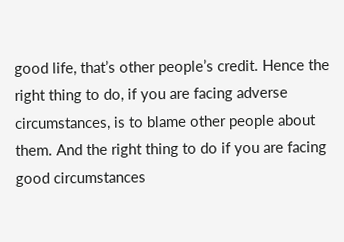good life, that’s other people’s credit. Hence the right thing to do, if you are facing adverse circumstances, is to blame other people about them. And the right thing to do if you are facing good circumstances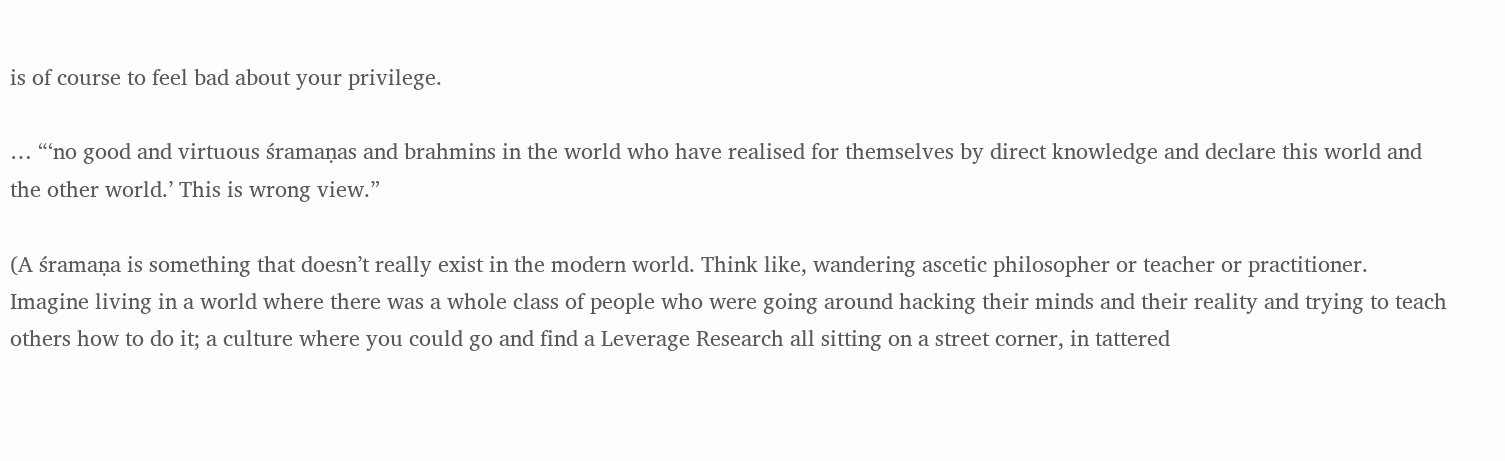is of course to feel bad about your privilege.

… “‘no good and virtuous śramaṇas and brahmins in the world who have realised for themselves by direct knowledge and declare this world and the other world.’ This is wrong view.”

(A śramaṇa is something that doesn’t really exist in the modern world. Think like, wandering ascetic philosopher or teacher or practitioner. Imagine living in a world where there was a whole class of people who were going around hacking their minds and their reality and trying to teach others how to do it; a culture where you could go and find a Leverage Research all sitting on a street corner, in tattered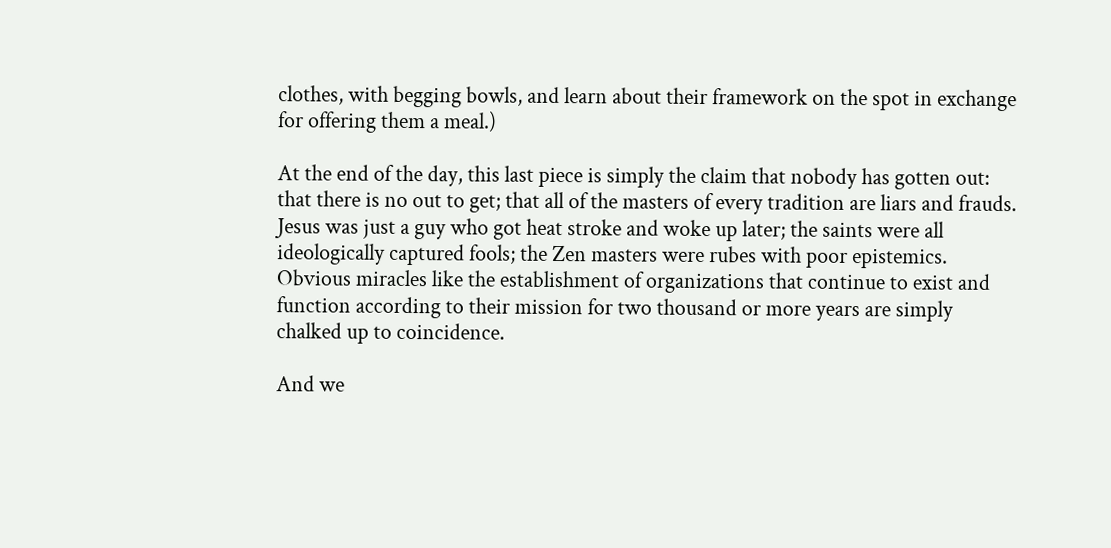clothes, with begging bowls, and learn about their framework on the spot in exchange for offering them a meal.)

At the end of the day, this last piece is simply the claim that nobody has gotten out: that there is no out to get; that all of the masters of every tradition are liars and frauds. Jesus was just a guy who got heat stroke and woke up later; the saints were all ideologically captured fools; the Zen masters were rubes with poor epistemics. Obvious miracles like the establishment of organizations that continue to exist and function according to their mission for two thousand or more years are simply chalked up to coincidence.

And we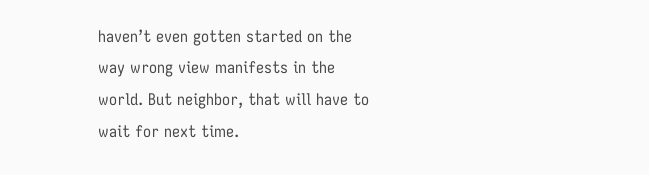haven’t even gotten started on the way wrong view manifests in the world. But neighbor, that will have to wait for next time.